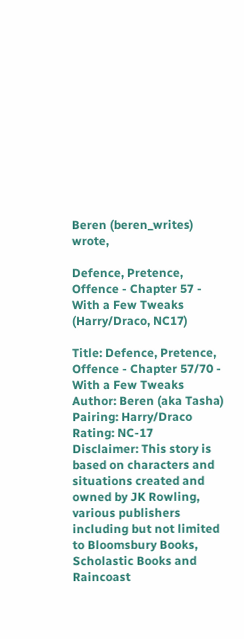Beren (beren_writes) wrote,

Defence, Pretence, Offence - Chapter 57 - With a Few Tweaks (Harry/Draco, NC17)

Title: Defence, Pretence, Offence - Chapter 57/70 - With a Few Tweaks
Author: Beren (aka Tasha)
Pairing: Harry/Draco
Rating: NC-17
Disclaimer: This story is based on characters and situations created and owned by JK Rowling, various publishers including but not limited to Bloomsbury Books, Scholastic Books and Raincoast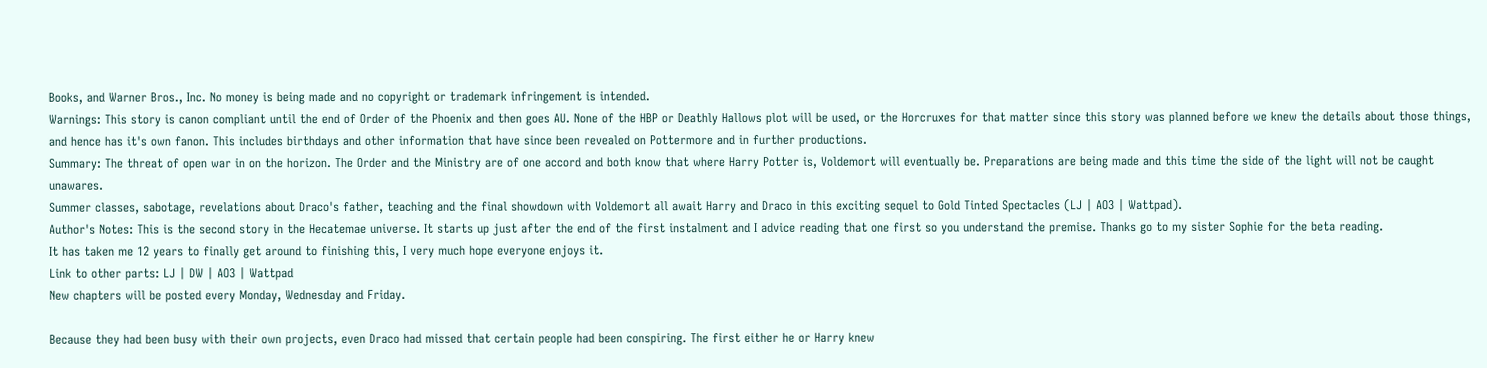Books, and Warner Bros., Inc. No money is being made and no copyright or trademark infringement is intended.
Warnings: This story is canon compliant until the end of Order of the Phoenix and then goes AU. None of the HBP or Deathly Hallows plot will be used, or the Horcruxes for that matter since this story was planned before we knew the details about those things, and hence has it's own fanon. This includes birthdays and other information that have since been revealed on Pottermore and in further productions.
Summary: The threat of open war in on the horizon. The Order and the Ministry are of one accord and both know that where Harry Potter is, Voldemort will eventually be. Preparations are being made and this time the side of the light will not be caught unawares.
Summer classes, sabotage, revelations about Draco's father, teaching and the final showdown with Voldemort all await Harry and Draco in this exciting sequel to Gold Tinted Spectacles (LJ | AO3 | Wattpad).
Author's Notes: This is the second story in the Hecatemae universe. It starts up just after the end of the first instalment and I advice reading that one first so you understand the premise. Thanks go to my sister Sophie for the beta reading.
It has taken me 12 years to finally get around to finishing this, I very much hope everyone enjoys it.
Link to other parts: LJ | DW | AO3 | Wattpad
New chapters will be posted every Monday, Wednesday and Friday.

Because they had been busy with their own projects, even Draco had missed that certain people had been conspiring. The first either he or Harry knew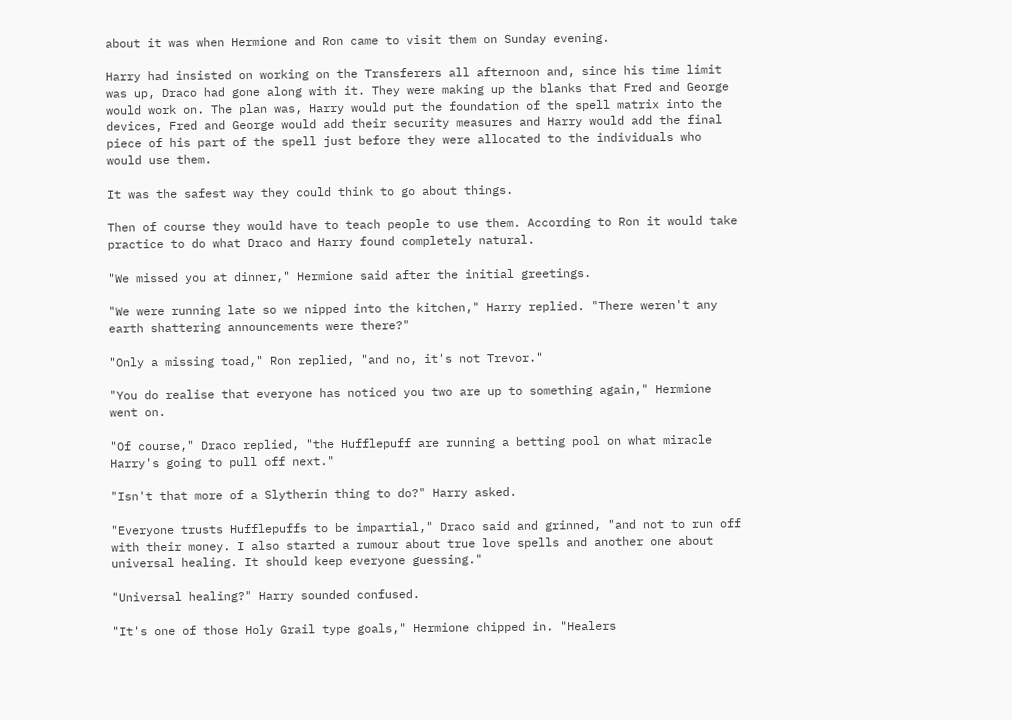about it was when Hermione and Ron came to visit them on Sunday evening.

Harry had insisted on working on the Transferers all afternoon and, since his time limit was up, Draco had gone along with it. They were making up the blanks that Fred and George would work on. The plan was, Harry would put the foundation of the spell matrix into the devices, Fred and George would add their security measures and Harry would add the final piece of his part of the spell just before they were allocated to the individuals who would use them.

It was the safest way they could think to go about things.

Then of course they would have to teach people to use them. According to Ron it would take practice to do what Draco and Harry found completely natural.

"We missed you at dinner," Hermione said after the initial greetings.

"We were running late so we nipped into the kitchen," Harry replied. "There weren't any earth shattering announcements were there?"

"Only a missing toad," Ron replied, "and no, it's not Trevor."

"You do realise that everyone has noticed you two are up to something again," Hermione went on.

"Of course," Draco replied, "the Hufflepuff are running a betting pool on what miracle Harry's going to pull off next."

"Isn't that more of a Slytherin thing to do?" Harry asked.

"Everyone trusts Hufflepuffs to be impartial," Draco said and grinned, "and not to run off with their money. I also started a rumour about true love spells and another one about universal healing. It should keep everyone guessing."

"Universal healing?" Harry sounded confused.

"It's one of those Holy Grail type goals," Hermione chipped in. "Healers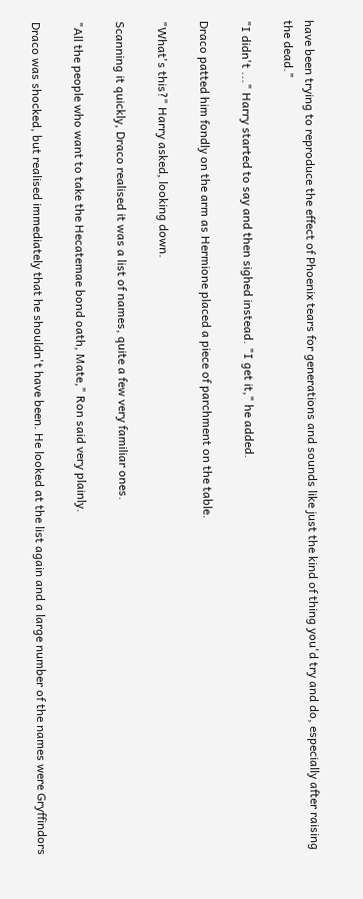have been trying to reproduce the effect of Phoenix tears for generations and sounds like just the kind of thing you'd try and do, especially after raising the dead."

"I didn't ..." Harry started to say and then sighed instead. "I get it," he added.

Draco patted him fondly on the arm as Hermione placed a piece of parchment on the table.

"What's this?" Harry asked, looking down.

Scanning it quickly, Draco realised it was a list of names, quite a few very familiar ones.

"All the people who want to take the Hecatemae bond oath, Mate," Ron said very plainly.

Draco was shocked, but realised immediately that he shouldn't have been. He looked at the list again and a large number of the names were Gryffindors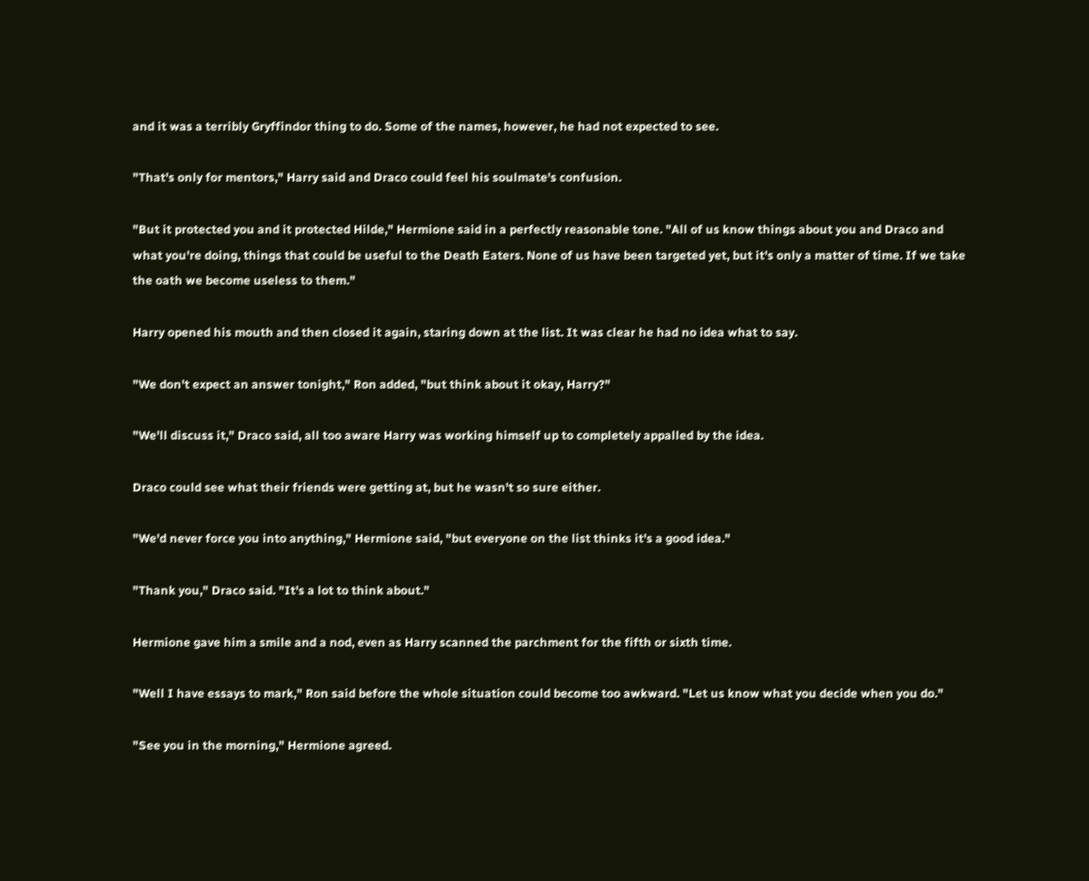and it was a terribly Gryffindor thing to do. Some of the names, however, he had not expected to see.

"That's only for mentors," Harry said and Draco could feel his soulmate's confusion.

"But it protected you and it protected Hilde," Hermione said in a perfectly reasonable tone. "All of us know things about you and Draco and what you're doing, things that could be useful to the Death Eaters. None of us have been targeted yet, but it's only a matter of time. If we take the oath we become useless to them."

Harry opened his mouth and then closed it again, staring down at the list. It was clear he had no idea what to say.

"We don't expect an answer tonight," Ron added, "but think about it okay, Harry?"

"We'll discuss it," Draco said, all too aware Harry was working himself up to completely appalled by the idea.

Draco could see what their friends were getting at, but he wasn't so sure either.

"We'd never force you into anything," Hermione said, "but everyone on the list thinks it's a good idea."

"Thank you," Draco said. "It's a lot to think about."

Hermione gave him a smile and a nod, even as Harry scanned the parchment for the fifth or sixth time.

"Well I have essays to mark," Ron said before the whole situation could become too awkward. "Let us know what you decide when you do."

"See you in the morning," Hermione agreed.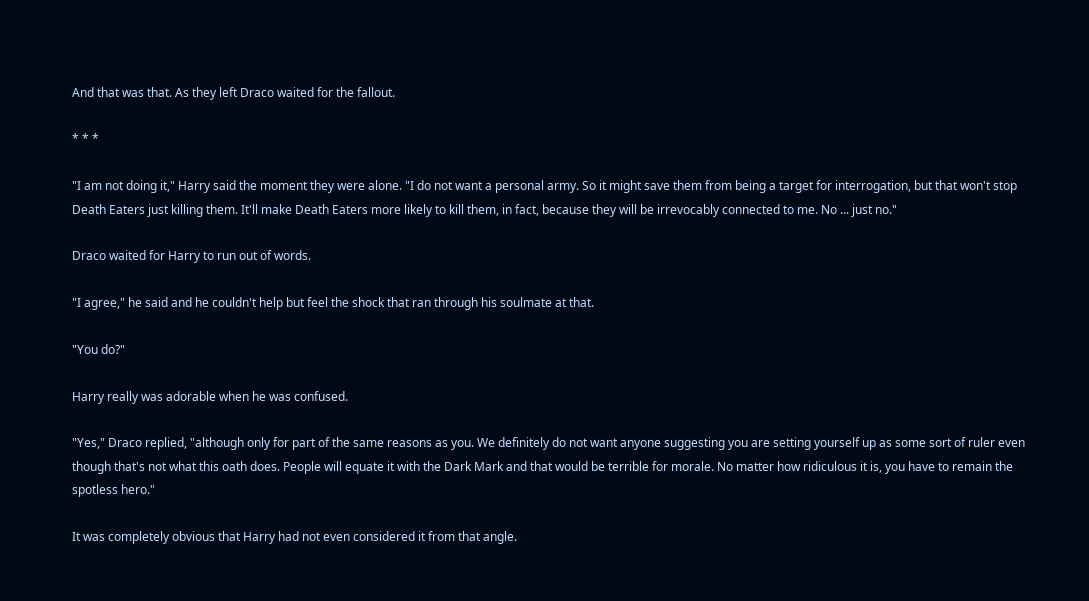And that was that. As they left Draco waited for the fallout.

* * *

"I am not doing it," Harry said the moment they were alone. "I do not want a personal army. So it might save them from being a target for interrogation, but that won't stop Death Eaters just killing them. It'll make Death Eaters more likely to kill them, in fact, because they will be irrevocably connected to me. No ... just no."

Draco waited for Harry to run out of words.

"I agree," he said and he couldn't help but feel the shock that ran through his soulmate at that.

"You do?"

Harry really was adorable when he was confused.

"Yes," Draco replied, "although only for part of the same reasons as you. We definitely do not want anyone suggesting you are setting yourself up as some sort of ruler even though that's not what this oath does. People will equate it with the Dark Mark and that would be terrible for morale. No matter how ridiculous it is, you have to remain the spotless hero."

It was completely obvious that Harry had not even considered it from that angle.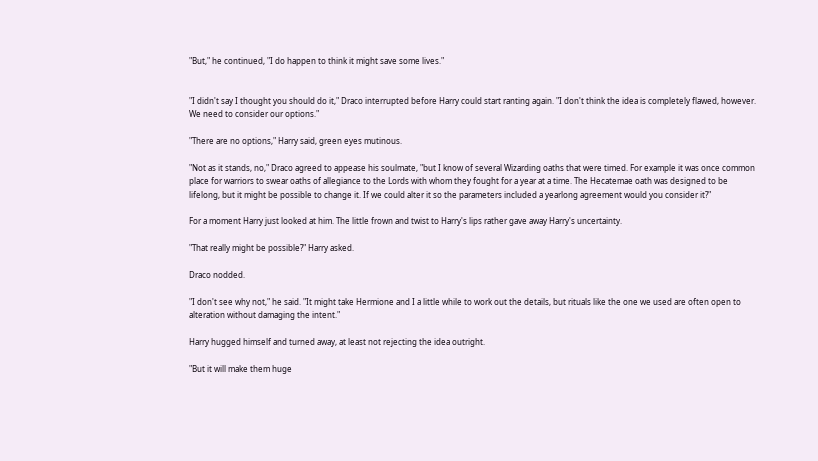"But," he continued, "I do happen to think it might save some lives."


"I didn't say I thought you should do it," Draco interrupted before Harry could start ranting again. "I don't think the idea is completely flawed, however. We need to consider our options."

"There are no options," Harry said, green eyes mutinous.

"Not as it stands, no," Draco agreed to appease his soulmate, "but I know of several Wizarding oaths that were timed. For example it was once common place for warriors to swear oaths of allegiance to the Lords with whom they fought for a year at a time. The Hecatemae oath was designed to be lifelong, but it might be possible to change it. If we could alter it so the parameters included a yearlong agreement would you consider it?"

For a moment Harry just looked at him. The little frown and twist to Harry's lips rather gave away Harry's uncertainty.

"That really might be possible?" Harry asked.

Draco nodded.

"I don't see why not," he said. "It might take Hermione and I a little while to work out the details, but rituals like the one we used are often open to alteration without damaging the intent."

Harry hugged himself and turned away, at least not rejecting the idea outright.

"But it will make them huge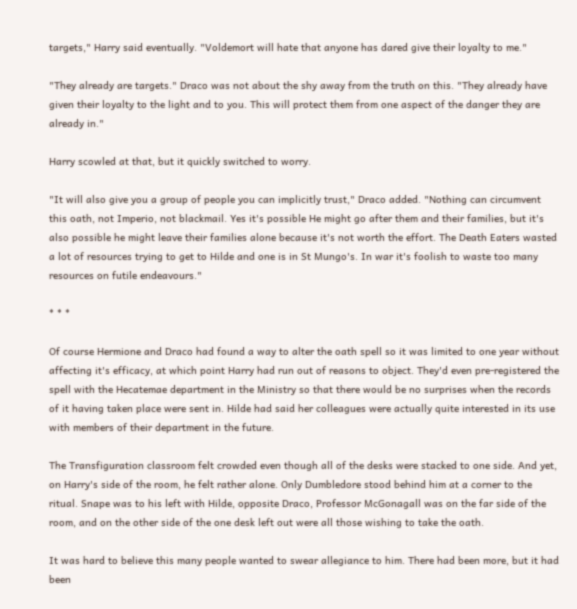targets," Harry said eventually. "Voldemort will hate that anyone has dared give their loyalty to me."

"They already are targets." Draco was not about the shy away from the truth on this. "They already have given their loyalty to the light and to you. This will protect them from one aspect of the danger they are already in."

Harry scowled at that, but it quickly switched to worry.

"It will also give you a group of people you can implicitly trust," Draco added. "Nothing can circumvent this oath, not Imperio, not blackmail. Yes it's possible He might go after them and their families, but it's also possible he might leave their families alone because it's not worth the effort. The Death Eaters wasted a lot of resources trying to get to Hilde and one is in St Mungo's. In war it's foolish to waste too many resources on futile endeavours."

* * *

Of course Hermione and Draco had found a way to alter the oath spell so it was limited to one year without affecting it's efficacy, at which point Harry had run out of reasons to object. They'd even pre-registered the spell with the Hecatemae department in the Ministry so that there would be no surprises when the records of it having taken place were sent in. Hilde had said her colleagues were actually quite interested in its use with members of their department in the future.

The Transfiguration classroom felt crowded even though all of the desks were stacked to one side. And yet, on Harry's side of the room, he felt rather alone. Only Dumbledore stood behind him at a corner to the ritual. Snape was to his left with Hilde, opposite Draco, Professor McGonagall was on the far side of the room, and on the other side of the one desk left out were all those wishing to take the oath.

It was hard to believe this many people wanted to swear allegiance to him. There had been more, but it had been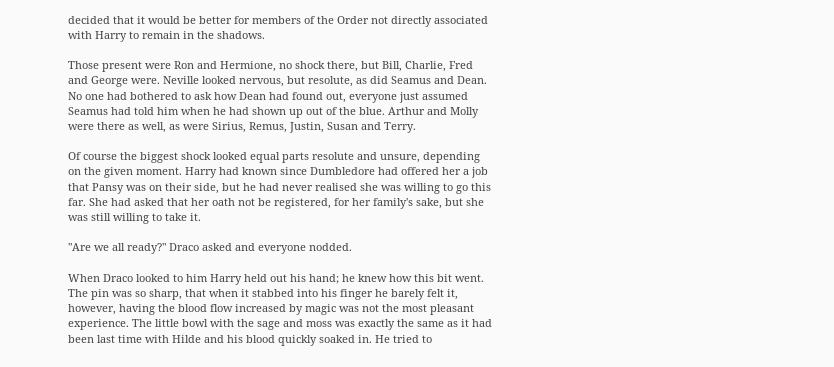decided that it would be better for members of the Order not directly associated with Harry to remain in the shadows.

Those present were Ron and Hermione, no shock there, but Bill, Charlie, Fred and George were. Neville looked nervous, but resolute, as did Seamus and Dean. No one had bothered to ask how Dean had found out, everyone just assumed Seamus had told him when he had shown up out of the blue. Arthur and Molly were there as well, as were Sirius, Remus, Justin, Susan and Terry.

Of course the biggest shock looked equal parts resolute and unsure, depending on the given moment. Harry had known since Dumbledore had offered her a job that Pansy was on their side, but he had never realised she was willing to go this far. She had asked that her oath not be registered, for her family's sake, but she was still willing to take it.

"Are we all ready?" Draco asked and everyone nodded.

When Draco looked to him Harry held out his hand; he knew how this bit went. The pin was so sharp, that when it stabbed into his finger he barely felt it, however, having the blood flow increased by magic was not the most pleasant experience. The little bowl with the sage and moss was exactly the same as it had been last time with Hilde and his blood quickly soaked in. He tried to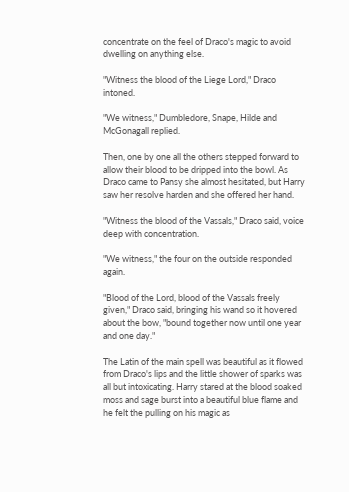concentrate on the feel of Draco's magic to avoid dwelling on anything else.

"Witness the blood of the Liege Lord," Draco intoned.

"We witness," Dumbledore, Snape, Hilde and McGonagall replied.

Then, one by one all the others stepped forward to allow their blood to be dripped into the bowl. As Draco came to Pansy she almost hesitated, but Harry saw her resolve harden and she offered her hand.

"Witness the blood of the Vassals," Draco said, voice deep with concentration.

"We witness," the four on the outside responded again.

"Blood of the Lord, blood of the Vassals freely given," Draco said, bringing his wand so it hovered about the bow, "bound together now until one year and one day."

The Latin of the main spell was beautiful as it flowed from Draco's lips and the little shower of sparks was all but intoxicating. Harry stared at the blood soaked moss and sage burst into a beautiful blue flame and he felt the pulling on his magic as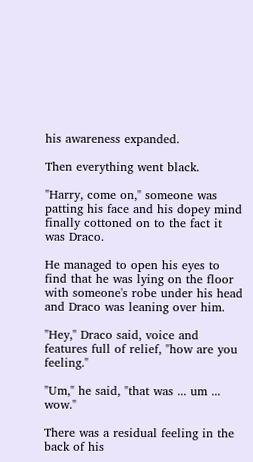his awareness expanded.

Then everything went black.

"Harry, come on," someone was patting his face and his dopey mind finally cottoned on to the fact it was Draco.

He managed to open his eyes to find that he was lying on the floor with someone's robe under his head and Draco was leaning over him.

"Hey," Draco said, voice and features full of relief, "how are you feeling."

"Um," he said, "that was ... um ... wow."

There was a residual feeling in the back of his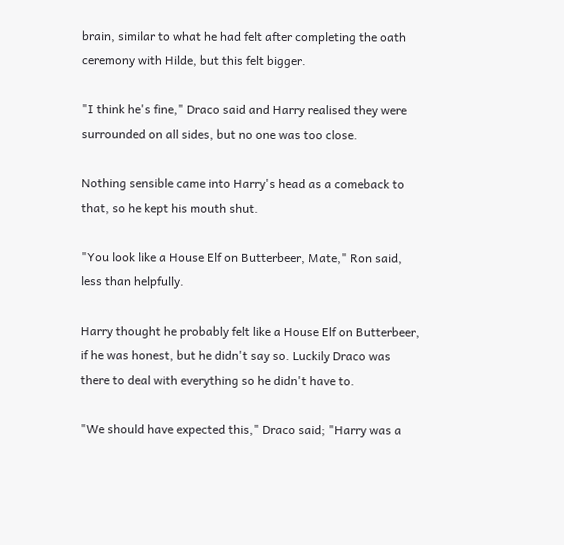brain, similar to what he had felt after completing the oath ceremony with Hilde, but this felt bigger.

"I think he's fine," Draco said and Harry realised they were surrounded on all sides, but no one was too close.

Nothing sensible came into Harry's head as a comeback to that, so he kept his mouth shut.

"You look like a House Elf on Butterbeer, Mate," Ron said, less than helpfully.

Harry thought he probably felt like a House Elf on Butterbeer, if he was honest, but he didn't say so. Luckily Draco was there to deal with everything so he didn't have to.

"We should have expected this," Draco said; "Harry was a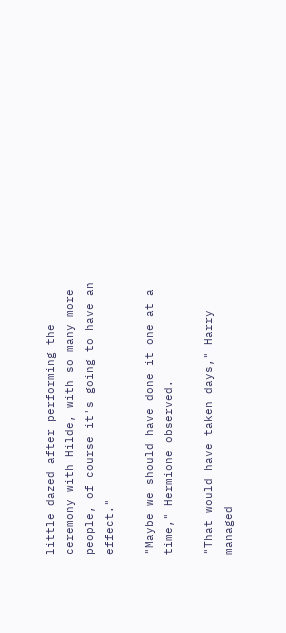little dazed after performing the ceremony with Hilde, with so many more people, of course it's going to have an effect."

"Maybe we should have done it one at a time," Hermione observed.

"That would have taken days," Harry managed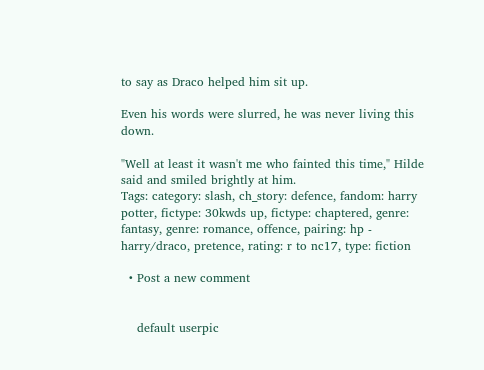to say as Draco helped him sit up.

Even his words were slurred, he was never living this down.

"Well at least it wasn't me who fainted this time," Hilde said and smiled brightly at him.
Tags: category: slash, ch_story: defence, fandom: harry potter, fictype: 30kwds up, fictype: chaptered, genre: fantasy, genre: romance, offence, pairing: hp - harry/draco, pretence, rating: r to nc17, type: fiction

  • Post a new comment


    default userpic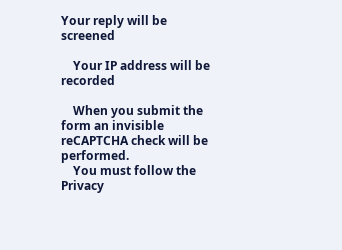Your reply will be screened

    Your IP address will be recorded

    When you submit the form an invisible reCAPTCHA check will be performed.
    You must follow the Privacy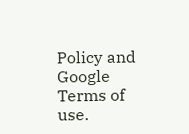Policy and Google Terms of use.